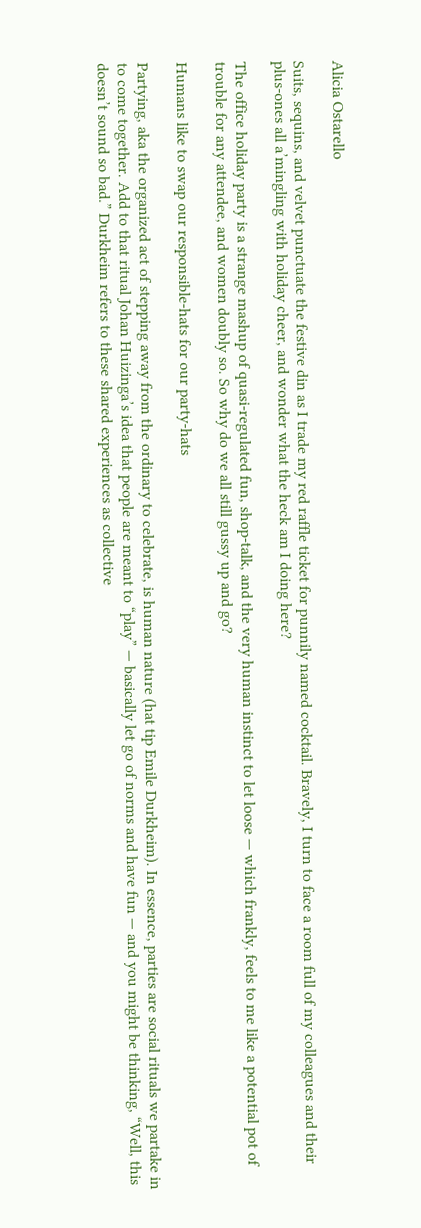Alicia Ostarello

Suits, sequins, and velvet punctuate the festive din as I trade my red raffle ticket for punnily named cocktail. Bravely, I turn to face a room full of my colleagues and their plus-ones all a’mingling with holiday cheer, and wonder what the heck am I doing here?

The office holiday party is a strange mashup of quasi-regulated fun, shop-talk, and the very human instinct to let loose — which frankly, feels to me like a potential pot of trouble for any attendee, and women doubly so. So why do we all still gussy up and go?

Humans like to swap our responsible-hats for our party-hats

Partying, aka the organized act of stepping away from the ordinary to celebrate, is human nature (hat tip Emile Durkheim). In essence, parties are social rituals we partake in to come together. Add to that ritual Johan Huizinga’s idea that people are meant to “play” — basically let go of norms and have fun — and you might be thinking, “Well, this doesn’t sound so bad.” Durkheim refers to these shared experiences as collective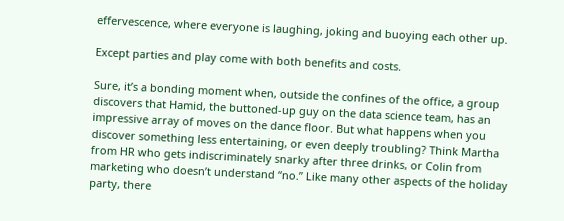effervescence, where everyone is laughing, joking and buoying each other up.

Except parties and play come with both benefits and costs.

Sure, it’s a bonding moment when, outside the confines of the office, a group discovers that Hamid, the buttoned-up guy on the data science team, has an impressive array of moves on the dance floor. But what happens when you discover something less entertaining, or even deeply troubling? Think Martha from HR who gets indiscriminately snarky after three drinks, or Colin from marketing who doesn’t understand “no.” Like many other aspects of the holiday party, there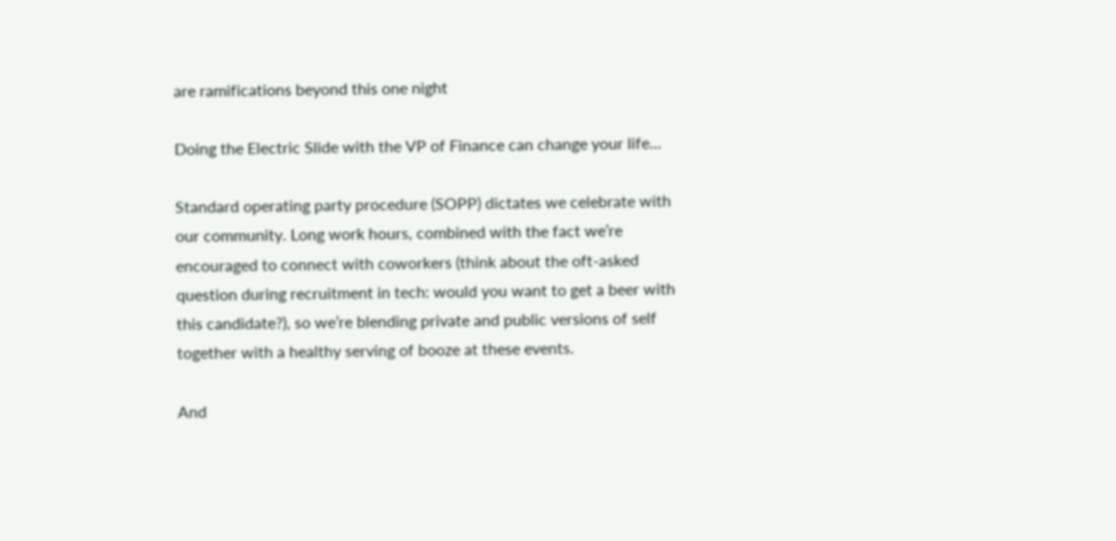are ramifications beyond this one night

Doing the Electric Slide with the VP of Finance can change your life…

Standard operating party procedure (SOPP) dictates we celebrate with our community. Long work hours, combined with the fact we’re encouraged to connect with coworkers (think about the oft-asked question during recruitment in tech: would you want to get a beer with this candidate?), so we’re blending private and public versions of self together with a healthy serving of booze at these events.

And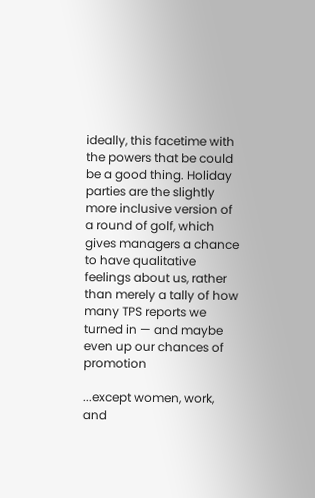ideally, this facetime with the powers that be could be a good thing. Holiday parties are the slightly more inclusive version of a round of golf, which gives managers a chance to have qualitative feelings about us, rather than merely a tally of how many TPS reports we turned in — and maybe even up our chances of promotion

...except women, work, and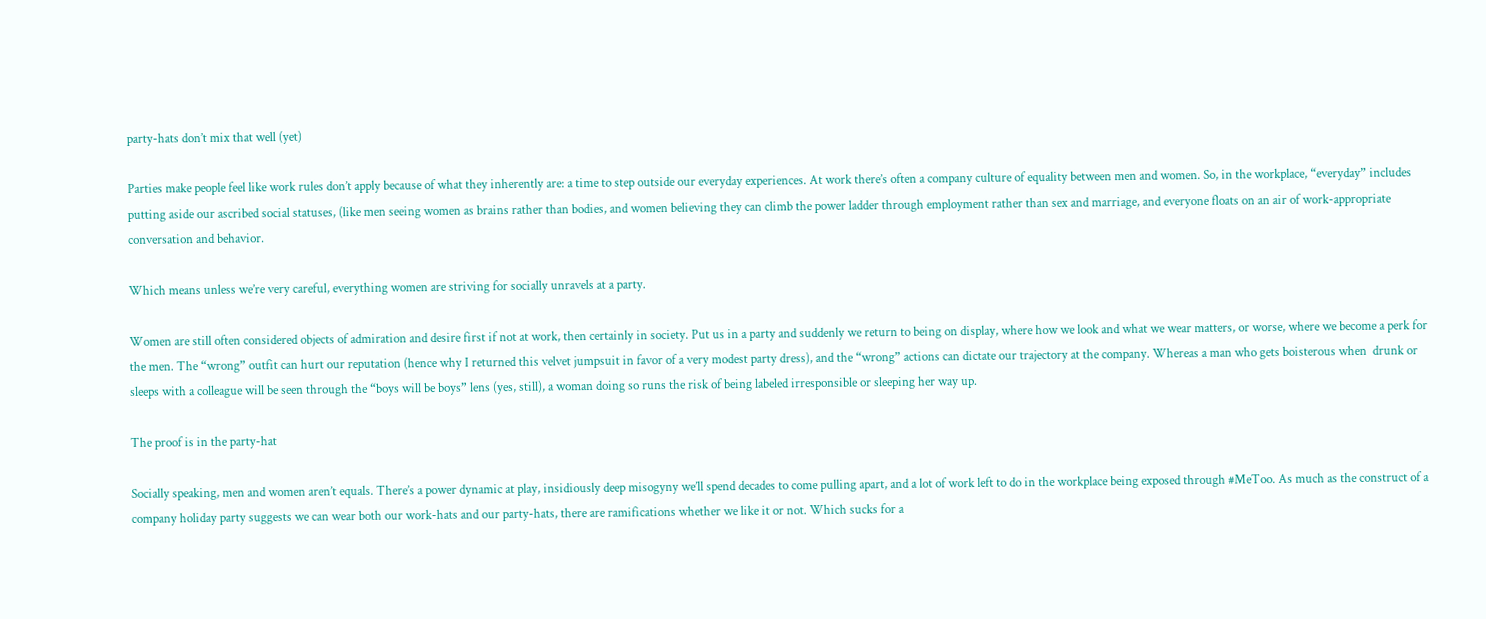party-hats don’t mix that well (yet)

Parties make people feel like work rules don’t apply because of what they inherently are: a time to step outside our everyday experiences. At work there’s often a company culture of equality between men and women. So, in the workplace, “everyday” includes putting aside our ascribed social statuses, (like men seeing women as brains rather than bodies, and women believing they can climb the power ladder through employment rather than sex and marriage, and everyone floats on an air of work-appropriate conversation and behavior.

Which means unless we’re very careful, everything women are striving for socially unravels at a party.

Women are still often considered objects of admiration and desire first if not at work, then certainly in society. Put us in a party and suddenly we return to being on display, where how we look and what we wear matters, or worse, where we become a perk for the men. The “wrong” outfit can hurt our reputation (hence why I returned this velvet jumpsuit in favor of a very modest party dress), and the “wrong” actions can dictate our trajectory at the company. Whereas a man who gets boisterous when  drunk or sleeps with a colleague will be seen through the “boys will be boys” lens (yes, still), a woman doing so runs the risk of being labeled irresponsible or sleeping her way up.

The proof is in the party-hat

Socially speaking, men and women aren’t equals. There’s a power dynamic at play, insidiously deep misogyny we’ll spend decades to come pulling apart, and a lot of work left to do in the workplace being exposed through #MeToo. As much as the construct of a company holiday party suggests we can wear both our work-hats and our party-hats, there are ramifications whether we like it or not. Which sucks for a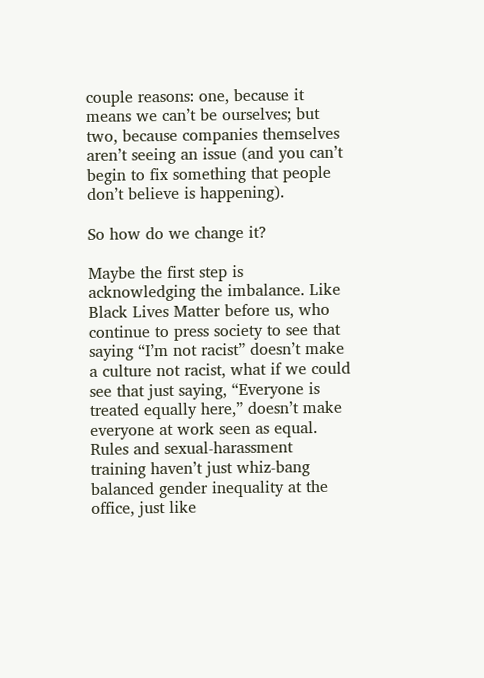couple reasons: one, because it means we can’t be ourselves; but two, because companies themselves aren’t seeing an issue (and you can’t begin to fix something that people don’t believe is happening).

So how do we change it?

Maybe the first step is acknowledging the imbalance. Like Black Lives Matter before us, who continue to press society to see that saying “I’m not racist” doesn’t make a culture not racist, what if we could see that just saying, “Everyone is treated equally here,” doesn’t make everyone at work seen as equal. Rules and sexual-harassment training haven’t just whiz-bang balanced gender inequality at the office, just like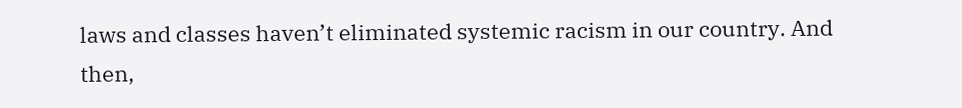laws and classes haven’t eliminated systemic racism in our country. And then,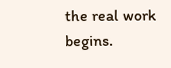the real work begins.